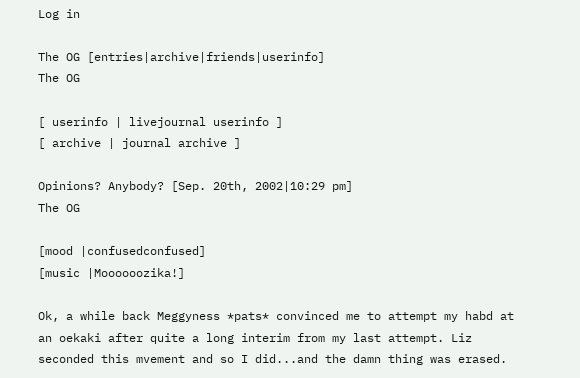Log in

The OG [entries|archive|friends|userinfo]
The OG

[ userinfo | livejournal userinfo ]
[ archive | journal archive ]

Opinions? Anybody? [Sep. 20th, 2002|10:29 pm]
The OG

[mood |confusedconfused]
[music |Moooooozika!]

Ok, a while back Meggyness *pats* convinced me to attempt my habd at an oekaki after quite a long interim from my last attempt. Liz seconded this mvement and so I did...and the damn thing was erased.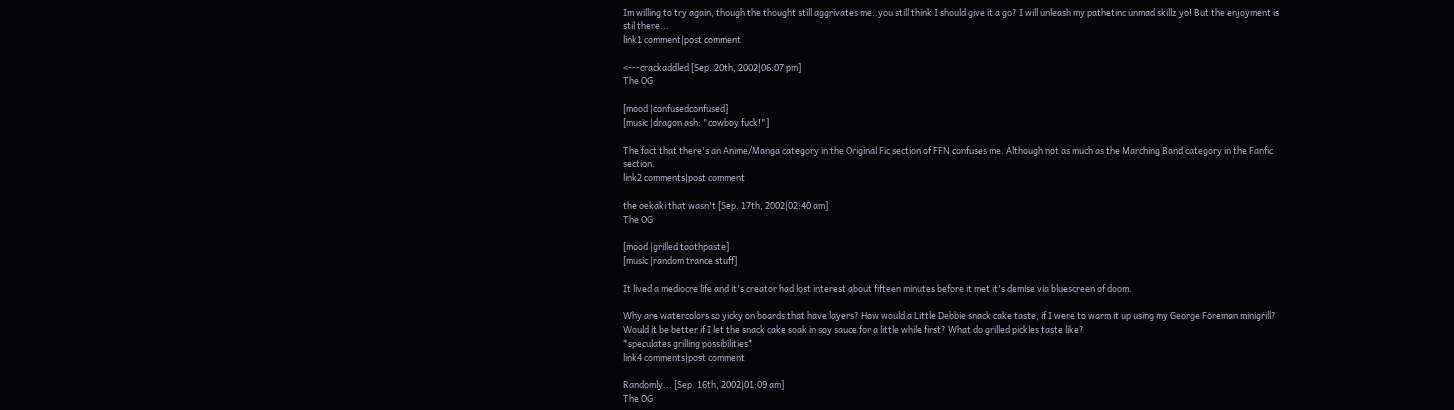Im willing to try again, though the thought still aggrivates me..you still think I should give it a go? I will unleash my pathetinc unmad skillz yo! But the enjoyment is stil there...
link1 comment|post comment

<---crackaddled [Sep. 20th, 2002|06:07 pm]
The OG

[mood |confusedconfused]
[music |dragon ash: "cowboy fuck!"]

The fact that there's an Anime/Manga category in the Original Fic section of FFN confuses me. Although not as much as the Marching Band category in the Fanfic section.
link2 comments|post comment

the oekaki that wasn't [Sep. 17th, 2002|02:40 am]
The OG

[mood |grilled toothpaste]
[music |random trance stuff]

It lived a mediocre life and it's creator had lost interest about fifteen minutes before it met it's demise via bluescreen of doom.

Why are watercolors so yicky on boards that have layers? How would a Little Debbie snack cake taste, if I were to warm it up using my George Foreman minigrill? Would it be better if I let the snack cake soak in soy sauce for a little while first? What do grilled pickles taste like?
*speculates grilling possibilities*
link4 comments|post comment

Randomly... [Sep. 16th, 2002|01:09 am]
The OG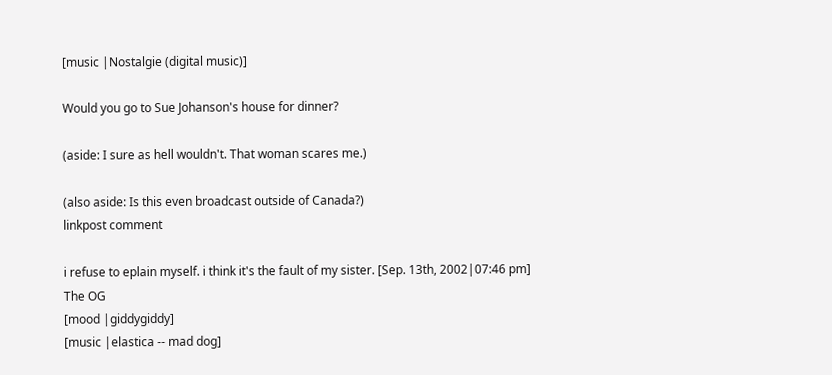[music |Nostalgie (digital music)]

Would you go to Sue Johanson's house for dinner?

(aside: I sure as hell wouldn't. That woman scares me.)

(also aside: Is this even broadcast outside of Canada?)
linkpost comment

i refuse to eplain myself. i think it's the fault of my sister. [Sep. 13th, 2002|07:46 pm]
The OG
[mood |giddygiddy]
[music |elastica -- mad dog]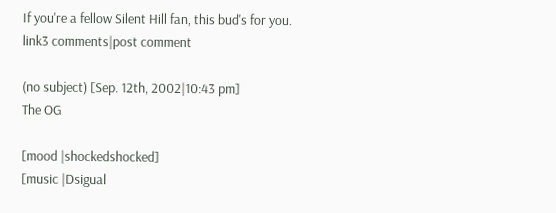If you're a fellow Silent Hill fan, this bud's for you.
link3 comments|post comment

(no subject) [Sep. 12th, 2002|10:43 pm]
The OG

[mood |shockedshocked]
[music |Dsigual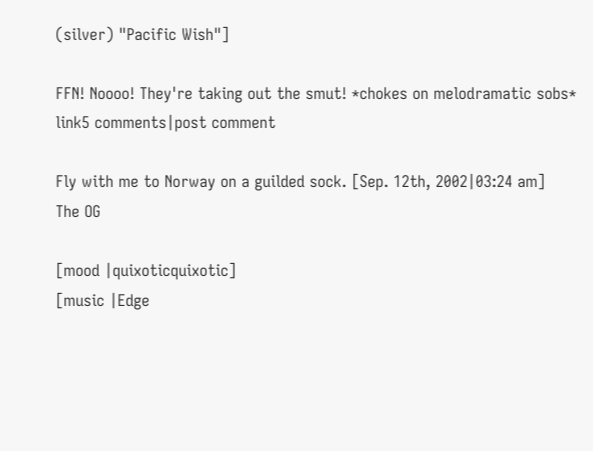(silver) "Pacific Wish"]

FFN! Noooo! They're taking out the smut! *chokes on melodramatic sobs*
link5 comments|post comment

Fly with me to Norway on a guilded sock. [Sep. 12th, 2002|03:24 am]
The OG

[mood |quixoticquixotic]
[music |Edge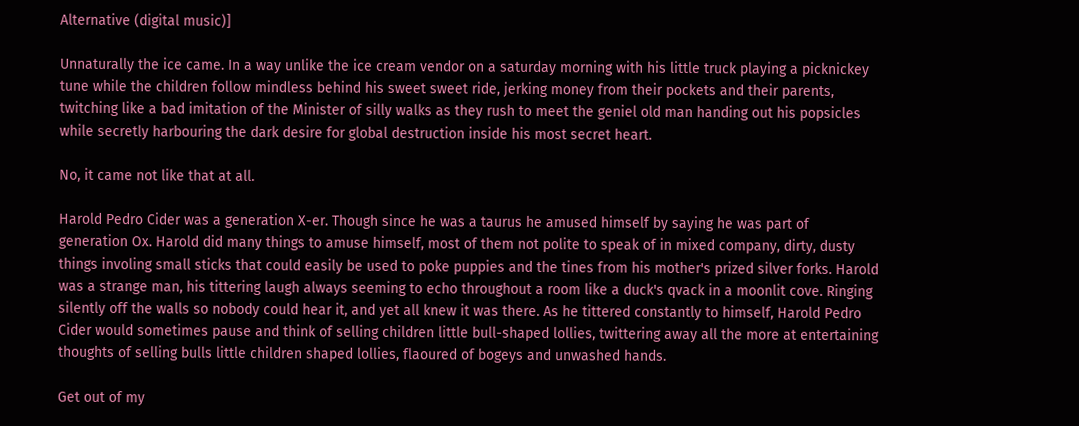Alternative (digital music)]

Unnaturally the ice came. In a way unlike the ice cream vendor on a saturday morning with his little truck playing a picknickey tune while the children follow mindless behind his sweet sweet ride, jerking money from their pockets and their parents, twitching like a bad imitation of the Minister of silly walks as they rush to meet the geniel old man handing out his popsicles while secretly harbouring the dark desire for global destruction inside his most secret heart.

No, it came not like that at all.

Harold Pedro Cider was a generation X-er. Though since he was a taurus he amused himself by saying he was part of generation Ox. Harold did many things to amuse himself, most of them not polite to speak of in mixed company, dirty, dusty things involing small sticks that could easily be used to poke puppies and the tines from his mother's prized silver forks. Harold was a strange man, his tittering laugh always seeming to echo throughout a room like a duck's qvack in a moonlit cove. Ringing silently off the walls so nobody could hear it, and yet all knew it was there. As he tittered constantly to himself, Harold Pedro Cider would sometimes pause and think of selling children little bull-shaped lollies, twittering away all the more at entertaining thoughts of selling bulls little children shaped lollies, flaoured of bogeys and unwashed hands.

Get out of my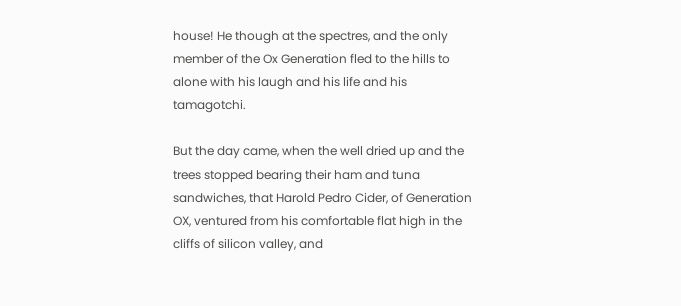house! He though at the spectres, and the only member of the Ox Generation fled to the hills to alone with his laugh and his life and his tamagotchi.

But the day came, when the well dried up and the trees stopped bearing their ham and tuna sandwiches, that Harold Pedro Cider, of Generation OX, ventured from his comfortable flat high in the cliffs of silicon valley, and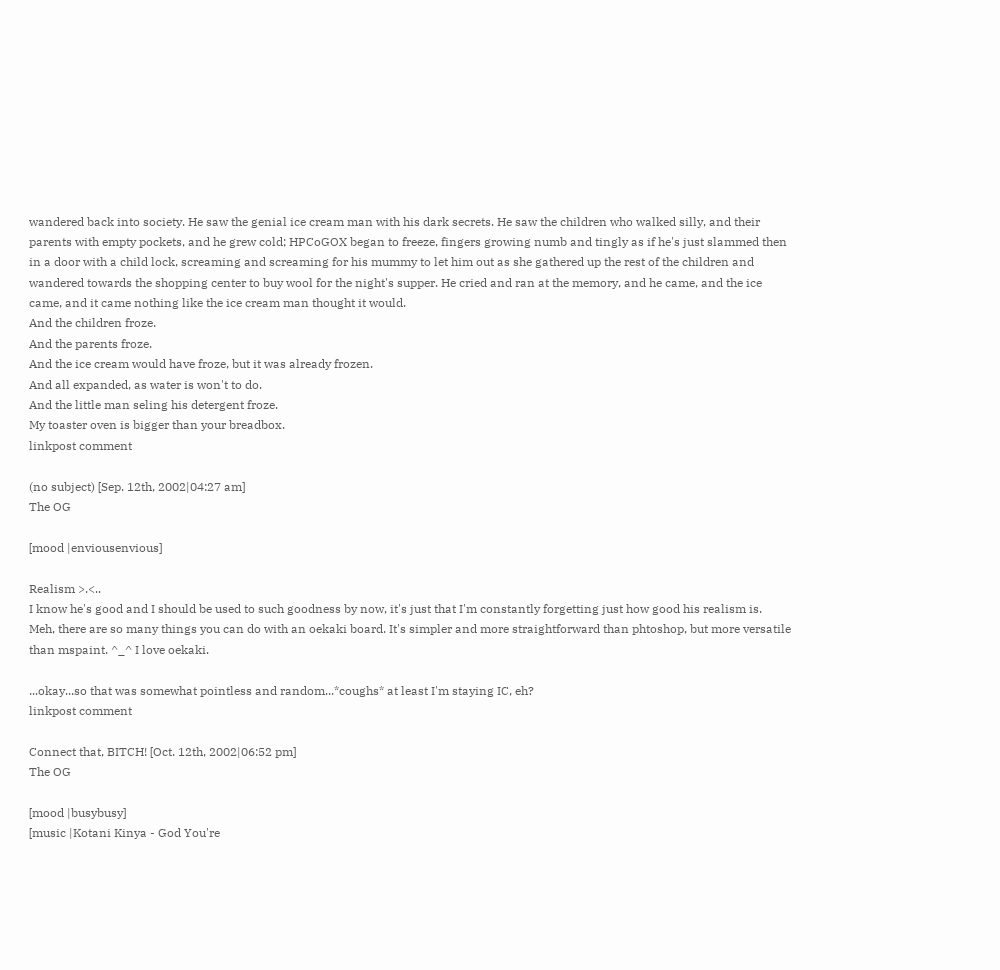wandered back into society. He saw the genial ice cream man with his dark secrets. He saw the children who walked silly, and their parents with empty pockets, and he grew cold; HPCoGOX began to freeze, fingers growing numb and tingly as if he's just slammed then in a door with a child lock, screaming and screaming for his mummy to let him out as she gathered up the rest of the children and wandered towards the shopping center to buy wool for the night's supper. He cried and ran at the memory, and he came, and the ice came, and it came nothing like the ice cream man thought it would.
And the children froze.
And the parents froze.
And the ice cream would have froze, but it was already frozen.
And all expanded, as water is won't to do.
And the little man seling his detergent froze.
My toaster oven is bigger than your breadbox.
linkpost comment

(no subject) [Sep. 12th, 2002|04:27 am]
The OG

[mood |enviousenvious]

Realism >.<..
I know he's good and I should be used to such goodness by now, it's just that I'm constantly forgetting just how good his realism is.
Meh, there are so many things you can do with an oekaki board. It's simpler and more straightforward than phtoshop, but more versatile than mspaint. ^_^ I love oekaki.

...okay...so that was somewhat pointless and random...*coughs* at least I'm staying IC, eh?
linkpost comment

Connect that, BITCH! [Oct. 12th, 2002|06:52 pm]
The OG

[mood |busybusy]
[music |Kotani Kinya - God You're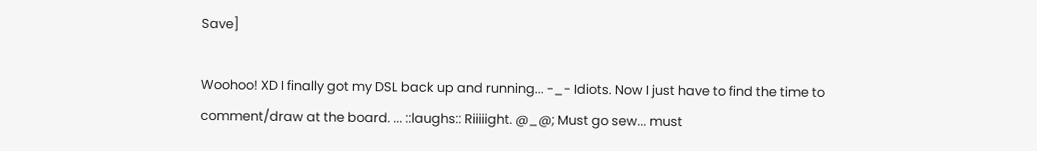Save]

Woohoo! XD I finally got my DSL back up and running... -_- Idiots. Now I just have to find the time to comment/draw at the board. ... ::laughs:: Riiiiight. @_@; Must go sew... must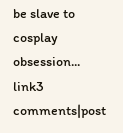be slave to cosplay obsession...
link3 comments|post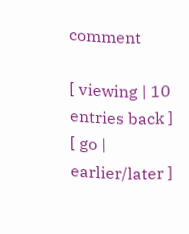comment

[ viewing | 10 entries back ]
[ go | earlier/later ]